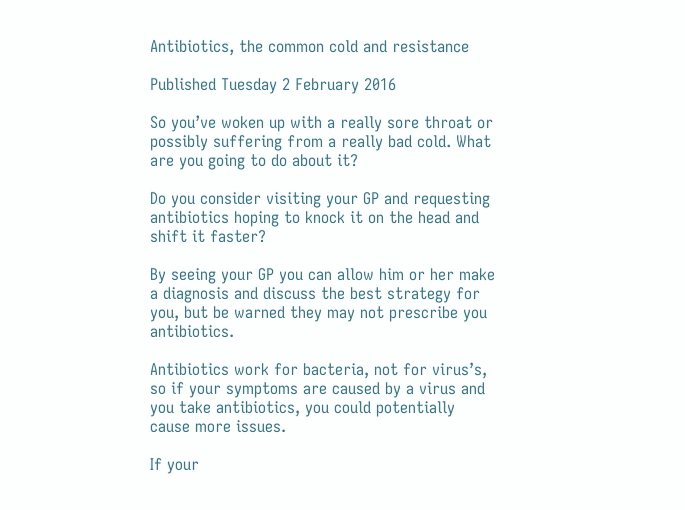Antibiotics, the common cold and resistance

Published Tuesday 2 February 2016

So you’ve woken up with a really sore throat or possibly suffering from a really bad cold. What are you going to do about it?

Do you consider visiting your GP and requesting antibiotics hoping to knock it on the head and shift it faster?

By seeing your GP you can allow him or her make a diagnosis and discuss the best strategy for you, but be warned they may not prescribe you antibiotics.

Antibiotics work for bacteria, not for virus’s, so if your symptoms are caused by a virus and you take antibiotics, you could potentially cause more issues.

If your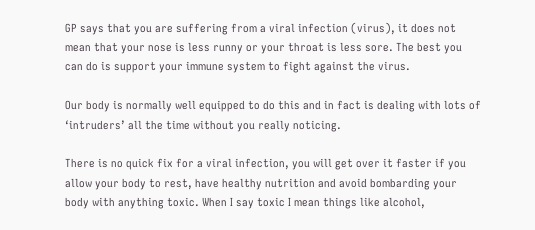GP says that you are suffering from a viral infection (virus), it does not mean that your nose is less runny or your throat is less sore. The best you can do is support your immune system to fight against the virus.

Our body is normally well equipped to do this and in fact is dealing with lots of ‘intruders’ all the time without you really noticing.

There is no quick fix for a viral infection, you will get over it faster if you allow your body to rest, have healthy nutrition and avoid bombarding your body with anything toxic. When I say toxic I mean things like alcohol,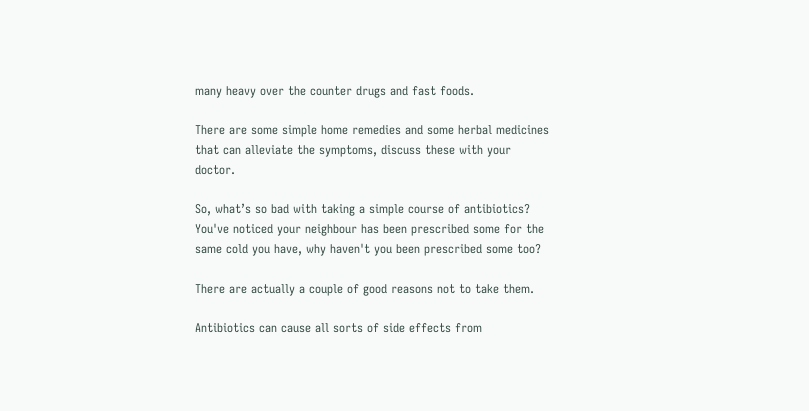many heavy over the counter drugs and fast foods.

There are some simple home remedies and some herbal medicines that can alleviate the symptoms, discuss these with your doctor.

So, what’s so bad with taking a simple course of antibiotics? You've noticed your neighbour has been prescribed some for the same cold you have, why haven't you been prescribed some too?

There are actually a couple of good reasons not to take them.

Antibiotics can cause all sorts of side effects from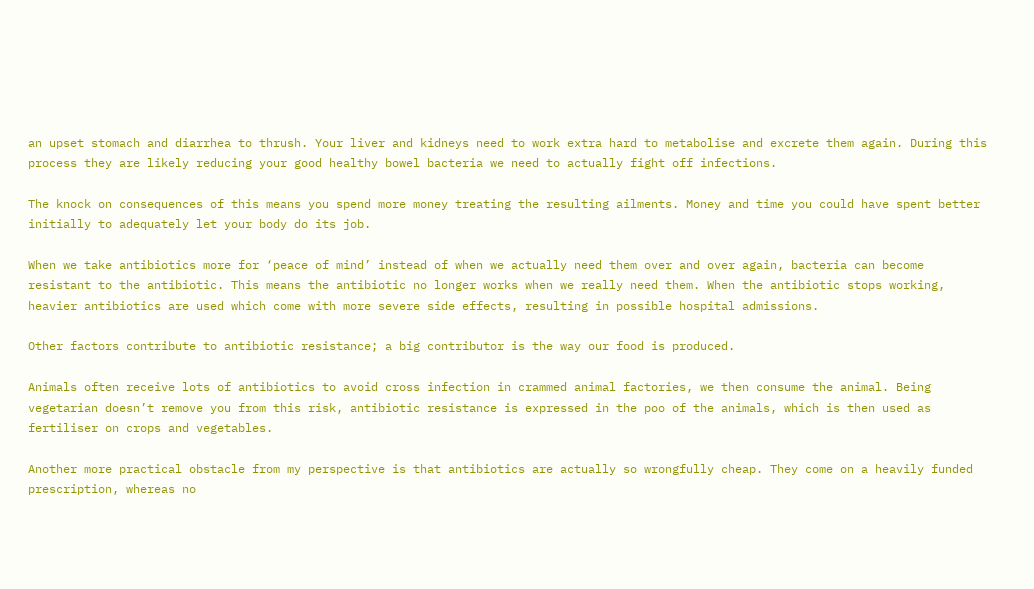an upset stomach and diarrhea to thrush. Your liver and kidneys need to work extra hard to metabolise and excrete them again. During this process they are likely reducing your good healthy bowel bacteria we need to actually fight off infections.

The knock on consequences of this means you spend more money treating the resulting ailments. Money and time you could have spent better initially to adequately let your body do its job.

When we take antibiotics more for ‘peace of mind’ instead of when we actually need them over and over again, bacteria can become resistant to the antibiotic. This means the antibiotic no longer works when we really need them. When the antibiotic stops working, heavier antibiotics are used which come with more severe side effects, resulting in possible hospital admissions.

Other factors contribute to antibiotic resistance; a big contributor is the way our food is produced.

Animals often receive lots of antibiotics to avoid cross infection in crammed animal factories, we then consume the animal. Being vegetarian doesn’t remove you from this risk, antibiotic resistance is expressed in the poo of the animals, which is then used as fertiliser on crops and vegetables.

Another more practical obstacle from my perspective is that antibiotics are actually so wrongfully cheap. They come on a heavily funded prescription, whereas no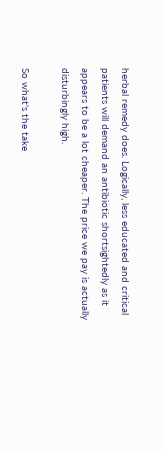herbal remedy does. Logically, less educated and critical patients will demand an antibiotic shortsightedly as it appears to be a lot cheaper. The price we pay is actually disturbingly high.

So what's the take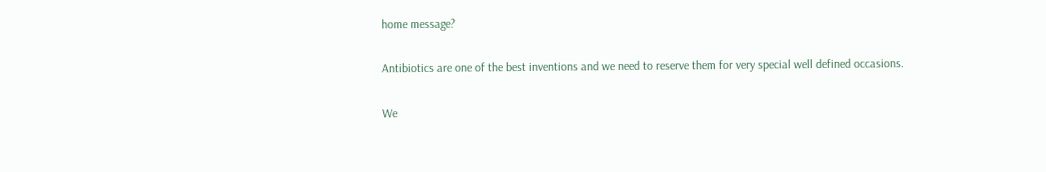home message?

Antibiotics are one of the best inventions and we need to reserve them for very special well defined occasions.

We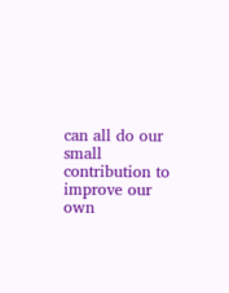can all do our small contribution to improve our own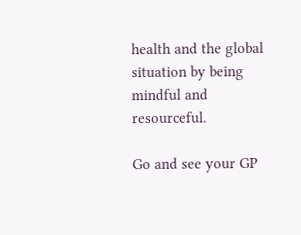health and the global situation by being mindful and resourceful.

Go and see your GP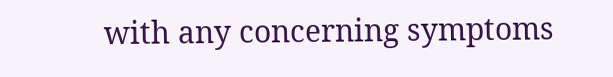with any concerning symptoms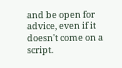and be open for advice, even if it doesn't come on a script.